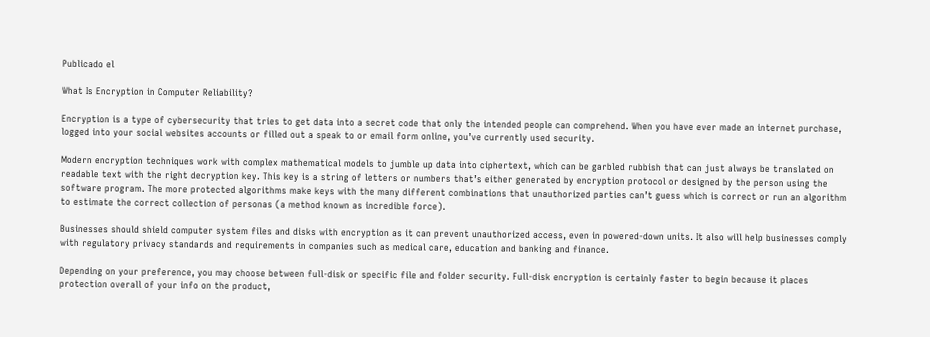Publicado el

What Is Encryption in Computer Reliability?

Encryption is a type of cybersecurity that tries to get data into a secret code that only the intended people can comprehend. When you have ever made an internet purchase, logged into your social websites accounts or filled out a speak to or email form online, you’ve currently used security.

Modern encryption techniques work with complex mathematical models to jumble up data into ciphertext, which can be garbled rubbish that can just always be translated on readable text with the right decryption key. This key is a string of letters or numbers that’s either generated by encryption protocol or designed by the person using the software program. The more protected algorithms make keys with the many different combinations that unauthorized parties can’t guess which is correct or run an algorithm to estimate the correct collection of personas (a method known as incredible force).

Businesses should shield computer system files and disks with encryption as it can prevent unauthorized access, even in powered-down units. It also will help businesses comply with regulatory privacy standards and requirements in companies such as medical care, education and banking and finance.

Depending on your preference, you may choose between full-disk or specific file and folder security. Full-disk encryption is certainly faster to begin because it places protection overall of your info on the product,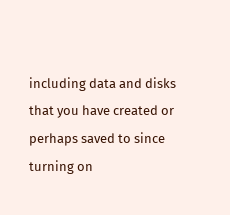including data and disks that you have created or perhaps saved to since turning on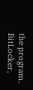the program. BitLocker,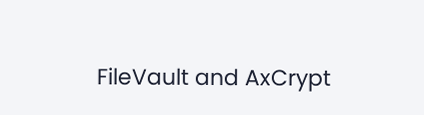FileVault and AxCrypt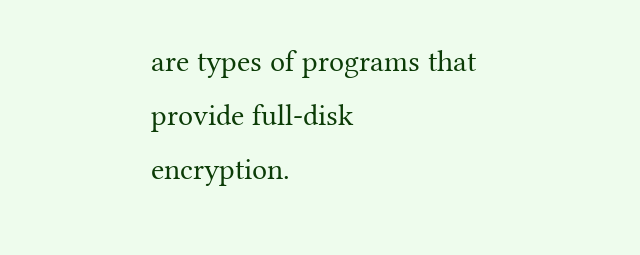are types of programs that provide full-disk encryption.